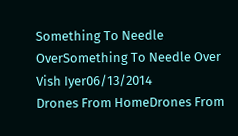Something To Needle OverSomething To Needle Over
Vish Iyer06/13/2014
Drones From HomeDrones From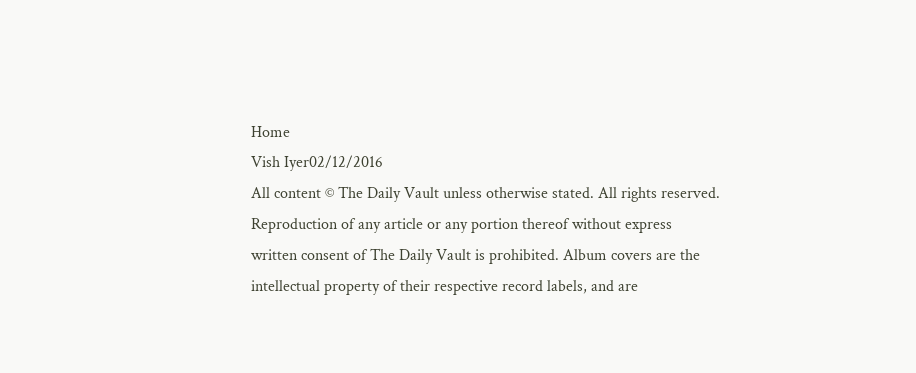Home
Vish Iyer02/12/2016
All content © The Daily Vault unless otherwise stated. All rights reserved. Reproduction of any article or any portion thereof without express written consent of The Daily Vault is prohibited. Album covers are the intellectual property of their respective record labels, and are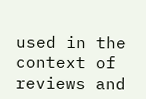used in the context of reviews and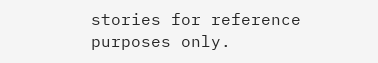stories for reference purposes only.